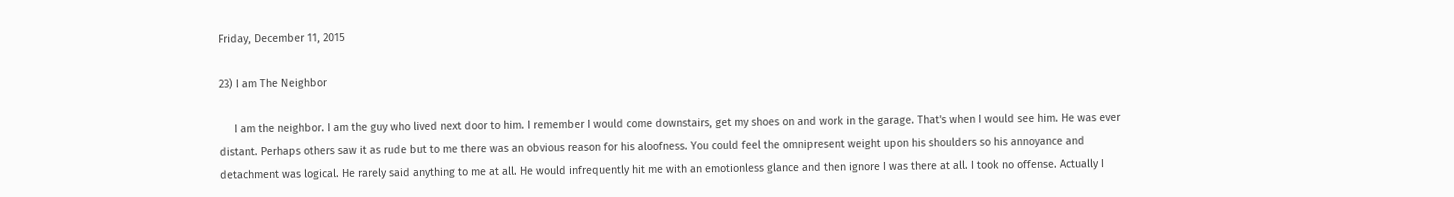Friday, December 11, 2015

23) I am The Neighbor

     I am the neighbor. I am the guy who lived next door to him. I remember I would come downstairs, get my shoes on and work in the garage. That's when I would see him. He was ever distant. Perhaps others saw it as rude but to me there was an obvious reason for his aloofness. You could feel the omnipresent weight upon his shoulders so his annoyance and detachment was logical. He rarely said anything to me at all. He would infrequently hit me with an emotionless glance and then ignore I was there at all. I took no offense. Actually I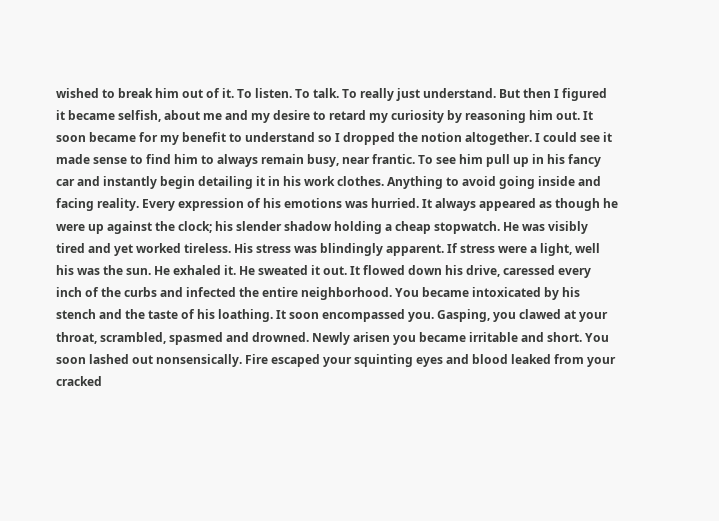wished to break him out of it. To listen. To talk. To really just understand. But then I figured it became selfish, about me and my desire to retard my curiosity by reasoning him out. It soon became for my benefit to understand so I dropped the notion altogether. I could see it made sense to find him to always remain busy, near frantic. To see him pull up in his fancy car and instantly begin detailing it in his work clothes. Anything to avoid going inside and facing reality. Every expression of his emotions was hurried. It always appeared as though he were up against the clock; his slender shadow holding a cheap stopwatch. He was visibly tired and yet worked tireless. His stress was blindingly apparent. If stress were a light, well his was the sun. He exhaled it. He sweated it out. It flowed down his drive, caressed every inch of the curbs and infected the entire neighborhood. You became intoxicated by his stench and the taste of his loathing. It soon encompassed you. Gasping, you clawed at your throat, scrambled, spasmed and drowned. Newly arisen you became irritable and short. You soon lashed out nonsensically. Fire escaped your squinting eyes and blood leaked from your cracked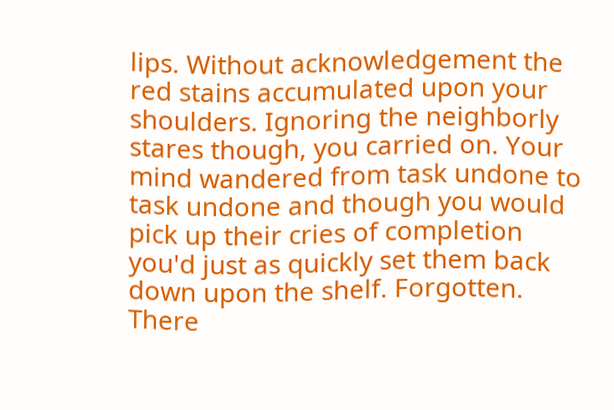lips. Without acknowledgement the red stains accumulated upon your shoulders. Ignoring the neighborly stares though, you carried on. Your mind wandered from task undone to task undone and though you would pick up their cries of completion you'd just as quickly set them back down upon the shelf. Forgotten. There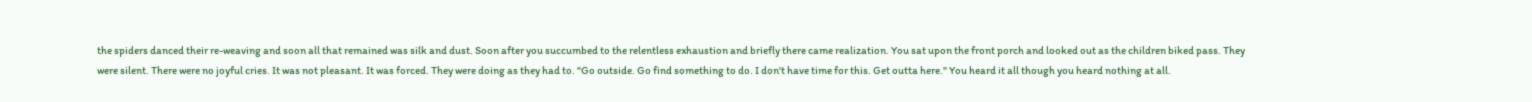the spiders danced their re-weaving and soon all that remained was silk and dust. Soon after you succumbed to the relentless exhaustion and briefly there came realization. You sat upon the front porch and looked out as the children biked pass. They were silent. There were no joyful cries. It was not pleasant. It was forced. They were doing as they had to. "Go outside. Go find something to do. I don't have time for this. Get outta here." You heard it all though you heard nothing at all.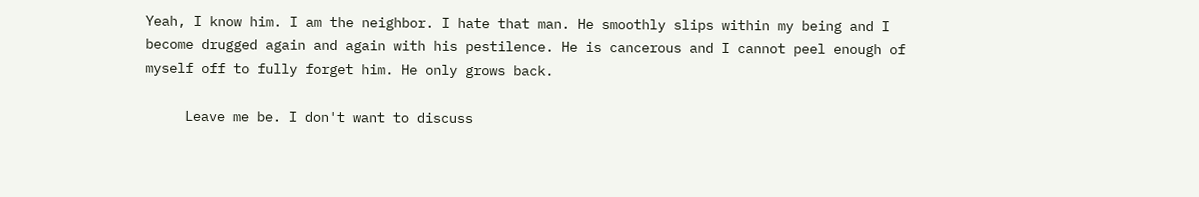Yeah, I know him. I am the neighbor. I hate that man. He smoothly slips within my being and I become drugged again and again with his pestilence. He is cancerous and I cannot peel enough of myself off to fully forget him. He only grows back.

     Leave me be. I don't want to discuss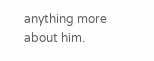anything more about him.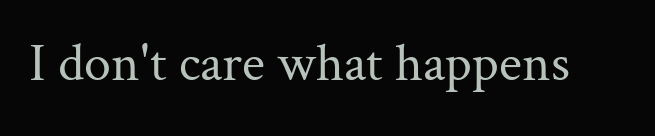I don't care what happens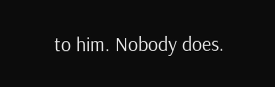to him. Nobody does.